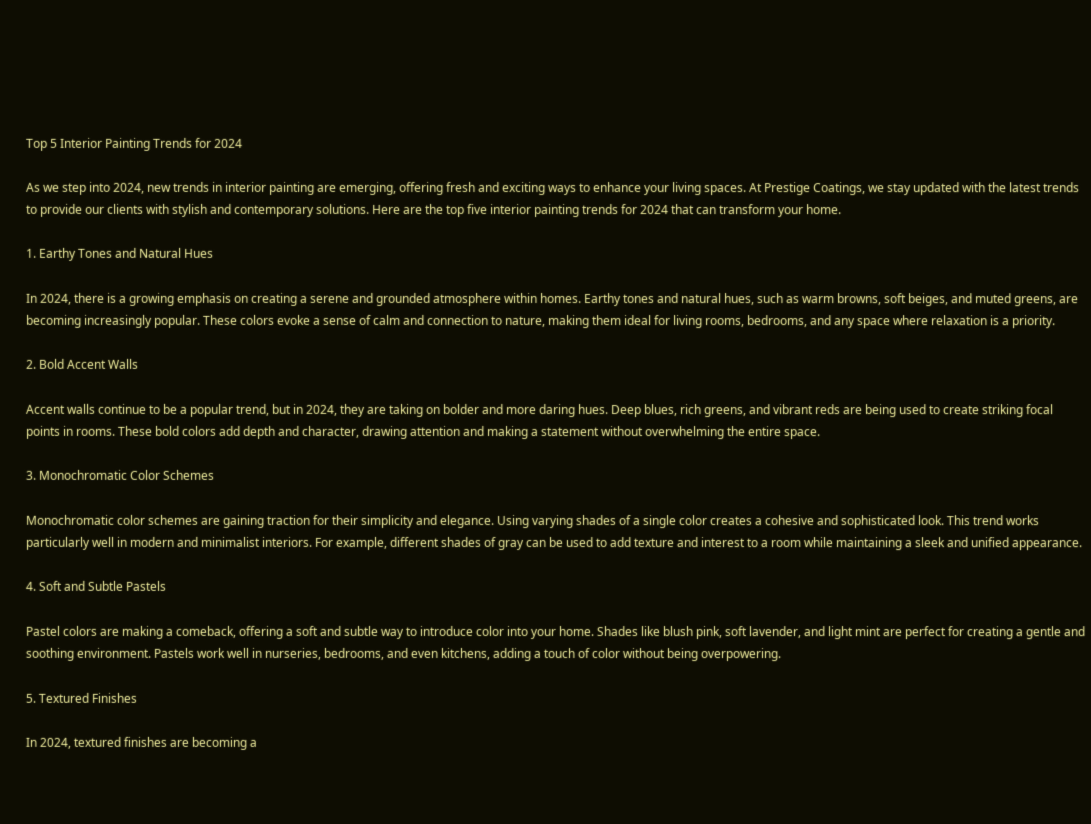Top 5 Interior Painting Trends for 2024

As we step into 2024, new trends in interior painting are emerging, offering fresh and exciting ways to enhance your living spaces. At Prestige Coatings, we stay updated with the latest trends to provide our clients with stylish and contemporary solutions. Here are the top five interior painting trends for 2024 that can transform your home.

1. Earthy Tones and Natural Hues

In 2024, there is a growing emphasis on creating a serene and grounded atmosphere within homes. Earthy tones and natural hues, such as warm browns, soft beiges, and muted greens, are becoming increasingly popular. These colors evoke a sense of calm and connection to nature, making them ideal for living rooms, bedrooms, and any space where relaxation is a priority.

2. Bold Accent Walls

Accent walls continue to be a popular trend, but in 2024, they are taking on bolder and more daring hues. Deep blues, rich greens, and vibrant reds are being used to create striking focal points in rooms. These bold colors add depth and character, drawing attention and making a statement without overwhelming the entire space.

3. Monochromatic Color Schemes

Monochromatic color schemes are gaining traction for their simplicity and elegance. Using varying shades of a single color creates a cohesive and sophisticated look. This trend works particularly well in modern and minimalist interiors. For example, different shades of gray can be used to add texture and interest to a room while maintaining a sleek and unified appearance.

4. Soft and Subtle Pastels

Pastel colors are making a comeback, offering a soft and subtle way to introduce color into your home. Shades like blush pink, soft lavender, and light mint are perfect for creating a gentle and soothing environment. Pastels work well in nurseries, bedrooms, and even kitchens, adding a touch of color without being overpowering.

5. Textured Finishes

In 2024, textured finishes are becoming a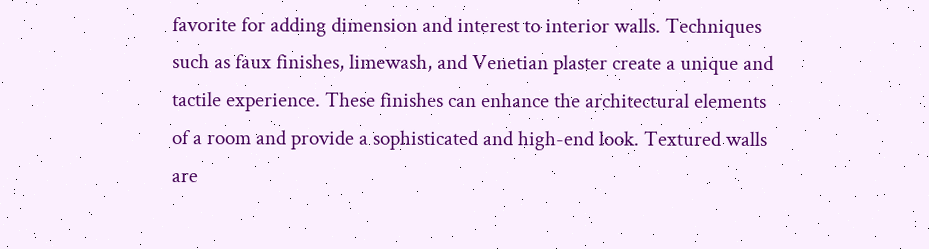favorite for adding dimension and interest to interior walls. Techniques such as faux finishes, limewash, and Venetian plaster create a unique and tactile experience. These finishes can enhance the architectural elements of a room and provide a sophisticated and high-end look. Textured walls are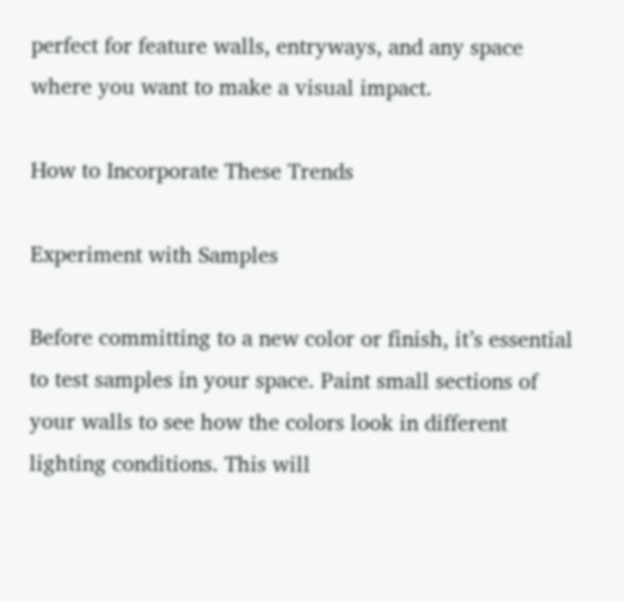perfect for feature walls, entryways, and any space where you want to make a visual impact.

How to Incorporate These Trends

Experiment with Samples

Before committing to a new color or finish, it’s essential to test samples in your space. Paint small sections of your walls to see how the colors look in different lighting conditions. This will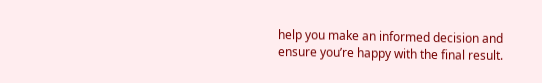help you make an informed decision and ensure you’re happy with the final result.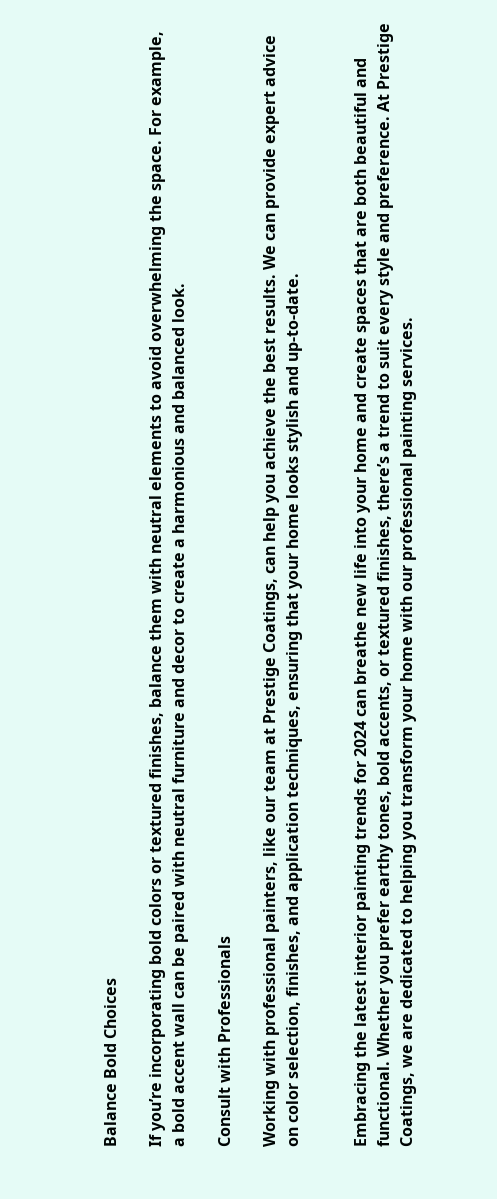Balance Bold Choices

If you’re incorporating bold colors or textured finishes, balance them with neutral elements to avoid overwhelming the space. For example, a bold accent wall can be paired with neutral furniture and decor to create a harmonious and balanced look.

Consult with Professionals

Working with professional painters, like our team at Prestige Coatings, can help you achieve the best results. We can provide expert advice on color selection, finishes, and application techniques, ensuring that your home looks stylish and up-to-date.


Embracing the latest interior painting trends for 2024 can breathe new life into your home and create spaces that are both beautiful and functional. Whether you prefer earthy tones, bold accents, or textured finishes, there’s a trend to suit every style and preference. At Prestige Coatings, we are dedicated to helping you transform your home with our professional painting services.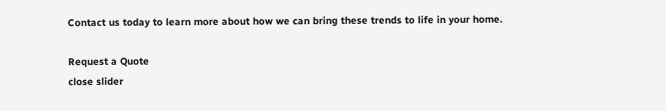Contact us today to learn more about how we can bring these trends to life in your home.

Request a Quote
close slider